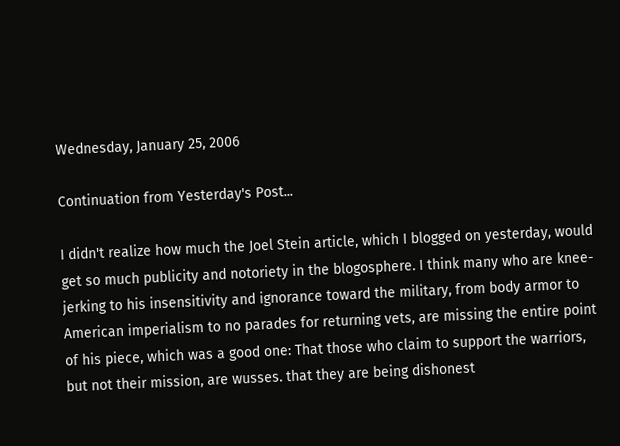Wednesday, January 25, 2006

Continuation from Yesterday's Post...

I didn't realize how much the Joel Stein article, which I blogged on yesterday, would get so much publicity and notoriety in the blogosphere. I think many who are knee-jerking to his insensitivity and ignorance toward the military, from body armor to American imperialism to no parades for returning vets, are missing the entire point of his piece, which was a good one: That those who claim to support the warriors, but not their mission, are wusses. that they are being dishonest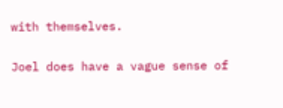with themselves.

Joel does have a vague sense of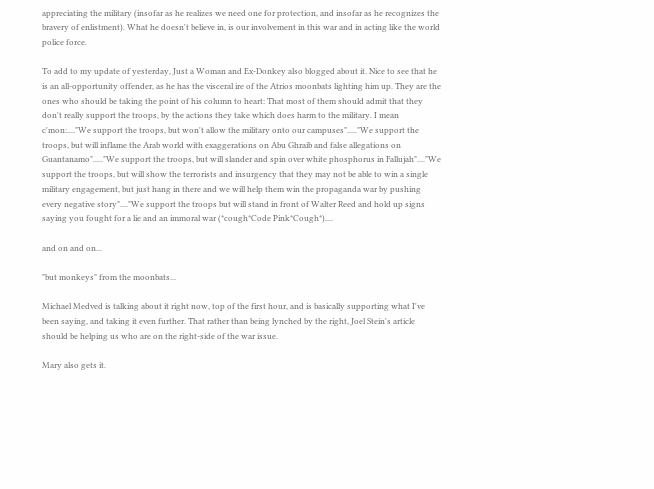appreciating the military (insofar as he realizes we need one for protection, and insofar as he recognizes the bravery of enlistment). What he doesn't believe in, is our involvement in this war and in acting like the world police force.

To add to my update of yesterday, Just a Woman and Ex-Donkey also blogged about it. Nice to see that he is an all-opportunity offender, as he has the visceral ire of the Atrios moonbats lighting him up. They are the ones who should be taking the point of his column to heart: That most of them should admit that they don't really support the troops, by the actions they take which does harm to the military. I mean c'mon:...."We support the troops, but won't allow the military onto our campuses"....."We support the troops, but will inflame the Arab world with exaggerations on Abu Ghraib and false allegations on Guantanamo"....."We support the troops, but will slander and spin over white phosphorus in Fallujah"...."We support the troops, but will show the terrorists and insurgency that they may not be able to win a single military engagement, but just hang in there and we will help them win the propaganda war by pushing every negative story"...."We support the troops but will stand in front of Walter Reed and hold up signs saying you fought for a lie and an immoral war (*cough*Code Pink*Cough*)....

and on and on...

"but monkeys" from the moonbats...

Michael Medved is talking about it right now, top of the first hour, and is basically supporting what I've been saying, and taking it even further. That rather than being lynched by the right, Joel Stein's article should be helping us who are on the right-side of the war issue.

Mary also gets it.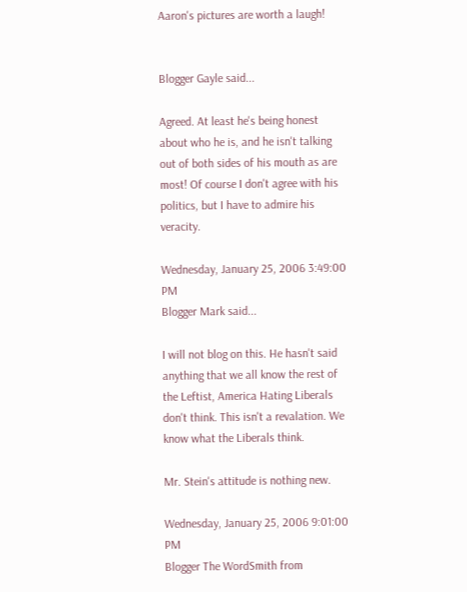Aaron's pictures are worth a laugh!


Blogger Gayle said...

Agreed. At least he's being honest about who he is, and he isn't talking out of both sides of his mouth as are most! Of course I don't agree with his politics, but I have to admire his veracity.

Wednesday, January 25, 2006 3:49:00 PM
Blogger Mark said...

I will not blog on this. He hasn't said anything that we all know the rest of the Leftist, America Hating Liberals don't think. This isn't a revalation. We know what the Liberals think.

Mr. Stein's attitude is nothing new.

Wednesday, January 25, 2006 9:01:00 PM
Blogger The WordSmith from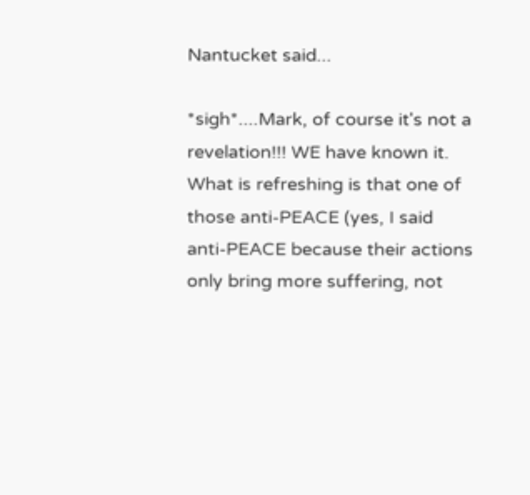Nantucket said...

*sigh*....Mark, of course it's not a revelation!!! WE have known it. What is refreshing is that one of those anti-PEACE (yes, I said anti-PEACE because their actions only bring more suffering, not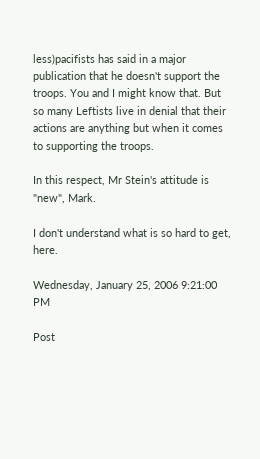less)pacifists has said in a major publication that he doesn't support the troops. You and I might know that. But so many Leftists live in denial that their actions are anything but when it comes to supporting the troops.

In this respect, Mr Stein's attitude is "new", Mark.

I don't understand what is so hard to get, here.

Wednesday, January 25, 2006 9:21:00 PM

Post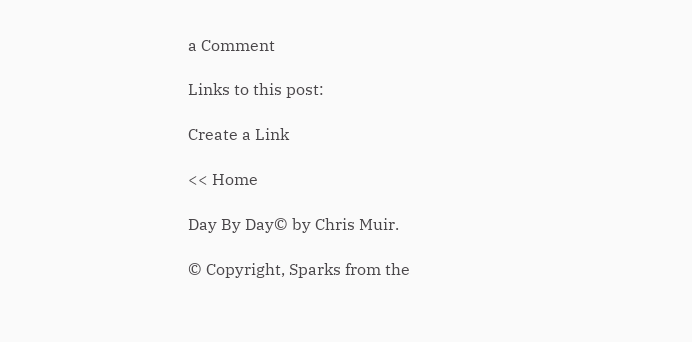a Comment

Links to this post:

Create a Link

<< Home

Day By Day© by Chris Muir.

© Copyright, Sparks from the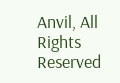Anvil, All Rights Reserved